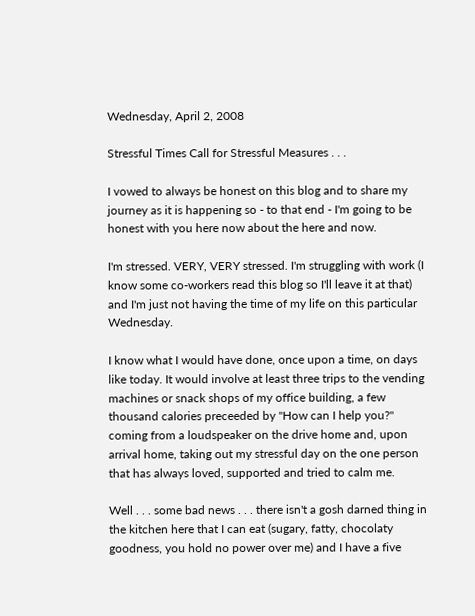Wednesday, April 2, 2008

Stressful Times Call for Stressful Measures . . .

I vowed to always be honest on this blog and to share my journey as it is happening so - to that end - I'm going to be honest with you here now about the here and now.

I'm stressed. VERY, VERY stressed. I'm struggling with work (I know some co-workers read this blog so I'll leave it at that) and I'm just not having the time of my life on this particular Wednesday.

I know what I would have done, once upon a time, on days like today. It would involve at least three trips to the vending machines or snack shops of my office building, a few thousand calories preceeded by "How can I help you?" coming from a loudspeaker on the drive home and, upon arrival home, taking out my stressful day on the one person that has always loved, supported and tried to calm me.

Well . . . some bad news . . . there isn't a gosh darned thing in the kitchen here that I can eat (sugary, fatty, chocolaty goodness, you hold no power over me) and I have a five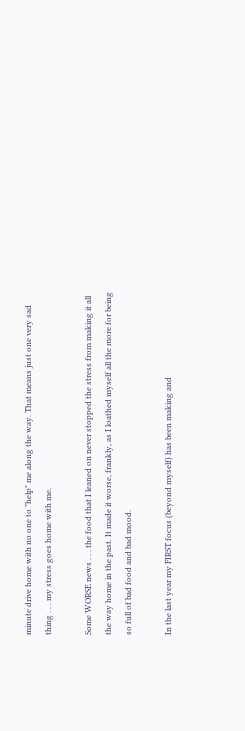minute drive home with no one to "help" me along the way. That means just one very sad thing . . . my stress goes home with me.

Some WORSE news . . . the food that I leaned on never stopped the stress from making it all the way home in the past. It made it worse, frankly, as I loathed myself all the more for being so full of bad food and bad mood.

In the last year my FIRST focus (beyond myself) has been making and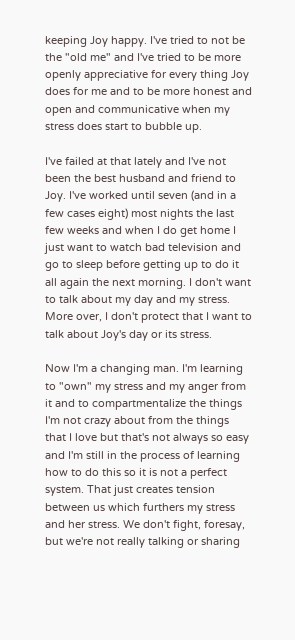keeping Joy happy. I've tried to not be the "old me" and I've tried to be more openly appreciative for every thing Joy does for me and to be more honest and open and communicative when my stress does start to bubble up.

I've failed at that lately and I've not been the best husband and friend to Joy. I've worked until seven (and in a few cases eight) most nights the last few weeks and when I do get home I just want to watch bad television and go to sleep before getting up to do it all again the next morning. I don't want to talk about my day and my stress. More over, I don't protect that I want to talk about Joy's day or its stress.

Now I'm a changing man. I'm learning to "own" my stress and my anger from it and to compartmentalize the things I'm not crazy about from the things that I love but that's not always so easy and I'm still in the process of learning how to do this so it is not a perfect system. That just creates tension between us which furthers my stress and her stress. We don't fight, foresay, but we're not really talking or sharing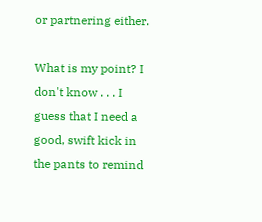or partnering either.

What is my point? I don't know . . . I guess that I need a good, swift kick in the pants to remind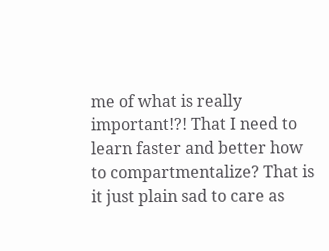me of what is really important!?! That I need to learn faster and better how to compartmentalize? That is it just plain sad to care as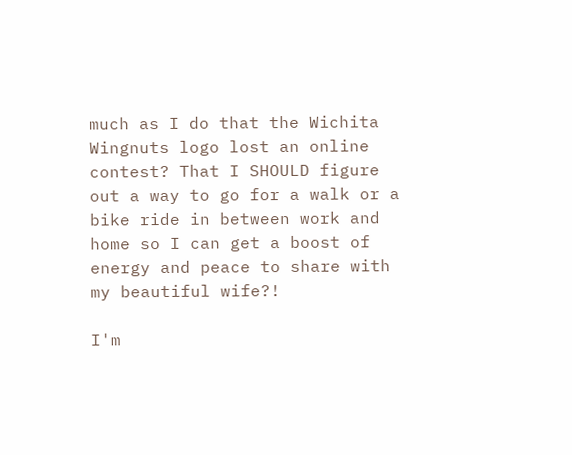much as I do that the Wichita Wingnuts logo lost an online contest? That I SHOULD figure out a way to go for a walk or a bike ride in between work and home so I can get a boost of energy and peace to share with my beautiful wife?!

I'm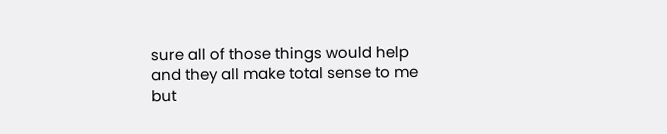sure all of those things would help and they all make total sense to me but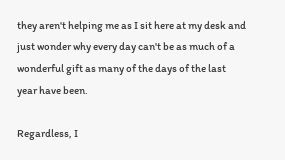they aren't helping me as I sit here at my desk and just wonder why every day can't be as much of a wonderful gift as many of the days of the last year have been.

Regardless, I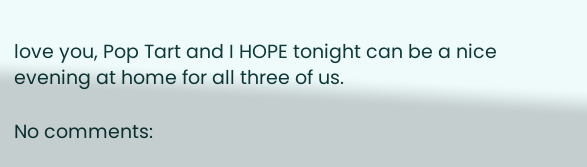love you, Pop Tart and I HOPE tonight can be a nice evening at home for all three of us.

No comments: